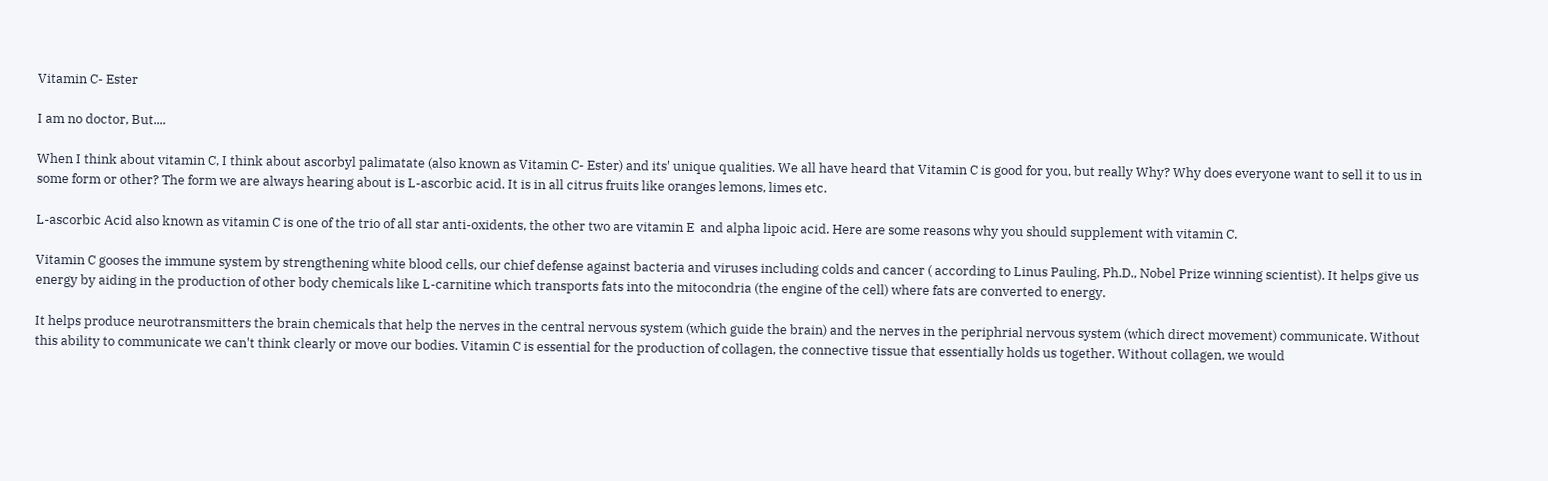Vitamin C- Ester

I am no doctor, But....

When I think about vitamin C, I think about ascorbyl palimatate (also known as Vitamin C- Ester) and its' unique qualities. We all have heard that Vitamin C is good for you, but really Why? Why does everyone want to sell it to us in some form or other? The form we are always hearing about is L-ascorbic acid. It is in all citrus fruits like oranges lemons, limes etc.

L-ascorbic Acid also known as vitamin C is one of the trio of all star anti-oxidents, the other two are vitamin E  and alpha lipoic acid. Here are some reasons why you should supplement with vitamin C.

Vitamin C gooses the immune system by strengthening white blood cells, our chief defense against bacteria and viruses including colds and cancer ( according to Linus Pauling, Ph.D., Nobel Prize winning scientist). It helps give us energy by aiding in the production of other body chemicals like L-carnitine which transports fats into the mitocondria (the engine of the cell) where fats are converted to energy.

It helps produce neurotransmitters the brain chemicals that help the nerves in the central nervous system (which guide the brain) and the nerves in the periphrial nervous system (which direct movement) communicate. Without this ability to communicate we can't think clearly or move our bodies. Vitamin C is essential for the production of collagen, the connective tissue that essentially holds us together. Without collagen, we would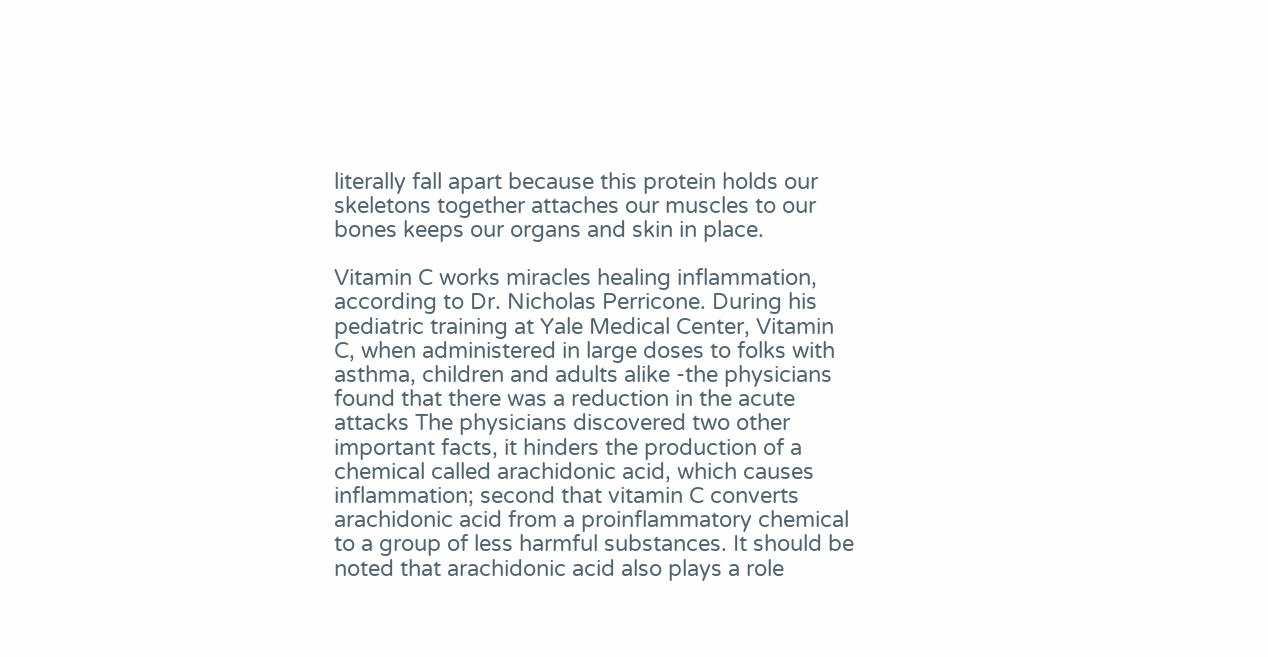literally fall apart because this protein holds our skeletons together attaches our muscles to our bones keeps our organs and skin in place.

Vitamin C works miracles healing inflammation, according to Dr. Nicholas Perricone. During his pediatric training at Yale Medical Center, Vitamin C, when administered in large doses to folks with asthma, children and adults alike -the physicians found that there was a reduction in the acute attacks The physicians discovered two other important facts, it hinders the production of a chemical called arachidonic acid, which causes inflammation; second that vitamin C converts arachidonic acid from a proinflammatory chemical to a group of less harmful substances. It should be noted that arachidonic acid also plays a role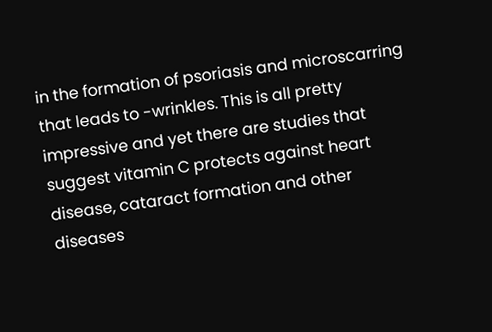in the formation of psoriasis and microscarring that leads to -wrinkles. This is all pretty impressive and yet there are studies that suggest vitamin C protects against heart disease, cataract formation and other diseases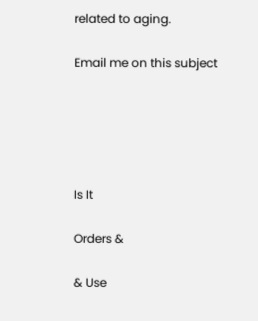related to aging.

Email me on this subject





Is It

Orders &

& Use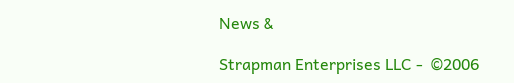News &

Strapman Enterprises LLC -  ©2006